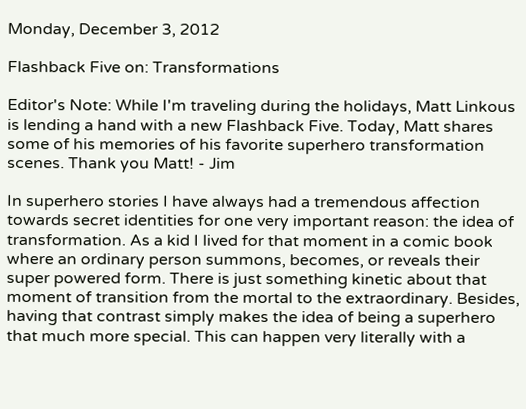Monday, December 3, 2012

Flashback Five on: Transformations

Editor's Note: While I'm traveling during the holidays, Matt Linkous is lending a hand with a new Flashback Five. Today, Matt shares some of his memories of his favorite superhero transformation scenes. Thank you Matt! - Jim

In superhero stories I have always had a tremendous affection towards secret identities for one very important reason: the idea of transformation. As a kid I lived for that moment in a comic book where an ordinary person summons, becomes, or reveals their super powered form. There is just something kinetic about that moment of transition from the mortal to the extraordinary. Besides, having that contrast simply makes the idea of being a superhero that much more special. This can happen very literally with a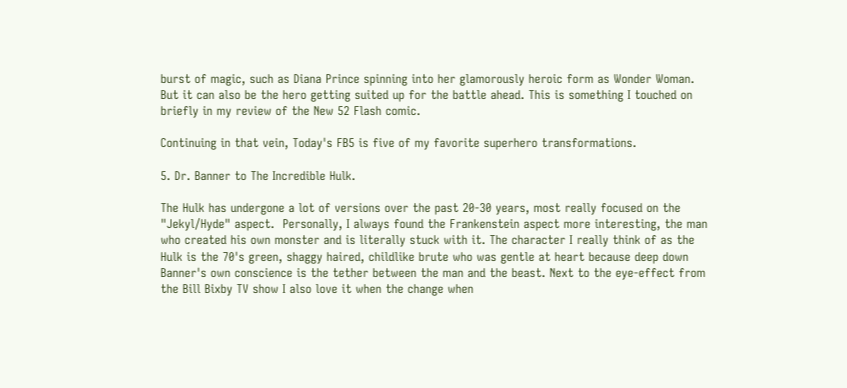burst of magic, such as Diana Prince spinning into her glamorously heroic form as Wonder Woman. But it can also be the hero getting suited up for the battle ahead. This is something I touched on briefly in my review of the New 52 Flash comic.

Continuing in that vein, Today's FB5 is five of my favorite superhero transformations.

5. Dr. Banner to The Incredible Hulk.

The Hulk has undergone a lot of versions over the past 20-30 years, most really focused on the "Jekyl/Hyde" aspect.  Personally, I always found the Frankenstein aspect more interesting, the man who created his own monster and is literally stuck with it. The character I really think of as the Hulk is the 70's green, shaggy haired, childlike brute who was gentle at heart because deep down Banner's own conscience is the tether between the man and the beast. Next to the eye-effect from the Bill Bixby TV show I also love it when the change when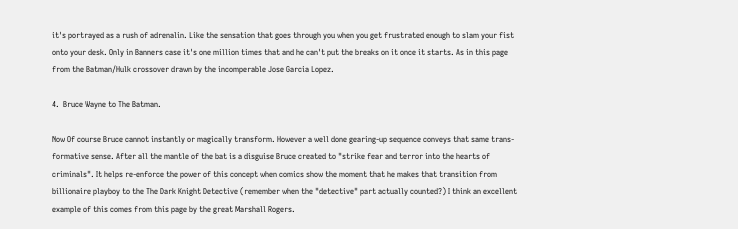it's portrayed as a rush of adrenalin. Like the sensation that goes through you when you get frustrated enough to slam your fist onto your desk. Only in Banners case it's one million times that and he can't put the breaks on it once it starts. As in this page from the Batman/Hulk crossover drawn by the incomperable Jose Garcia Lopez.

4.  Bruce Wayne to The Batman.

Now Of course Bruce cannot instantly or magically transform. However a well done gearing-up sequence conveys that same trans-formative sense. After all the mantle of the bat is a disguise Bruce created to "strike fear and terror into the hearts of criminals". It helps re-enforce the power of this concept when comics show the moment that he makes that transition from billionaire playboy to the The Dark Knight Detective (remember when the "detective" part actually counted?) I think an excellent example of this comes from this page by the great Marshall Rogers.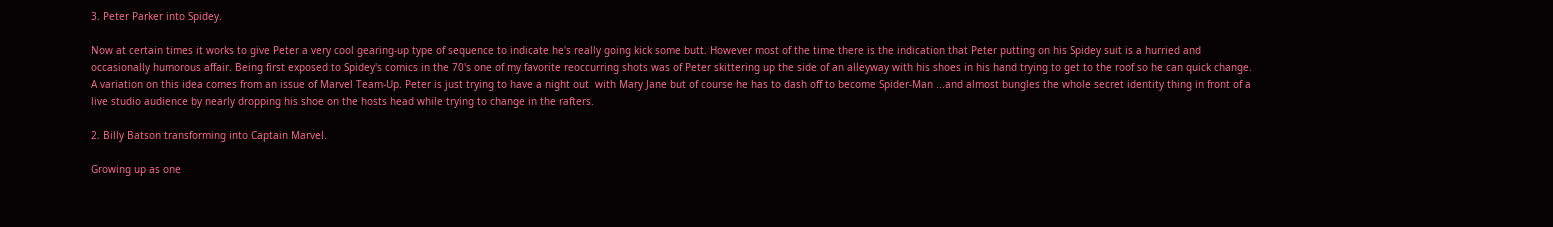3. Peter Parker into Spidey.

Now at certain times it works to give Peter a very cool gearing-up type of sequence to indicate he's really going kick some butt. However most of the time there is the indication that Peter putting on his Spidey suit is a hurried and occasionally humorous affair. Being first exposed to Spidey's comics in the 70's one of my favorite reoccurring shots was of Peter skittering up the side of an alleyway with his shoes in his hand trying to get to the roof so he can quick change. A variation on this idea comes from an issue of Marvel Team-Up. Peter is just trying to have a night out  with Mary Jane but of course he has to dash off to become Spider-Man ...and almost bungles the whole secret identity thing in front of a live studio audience by nearly dropping his shoe on the hosts head while trying to change in the rafters.

2. Billy Batson transforming into Captain Marvel.

Growing up as one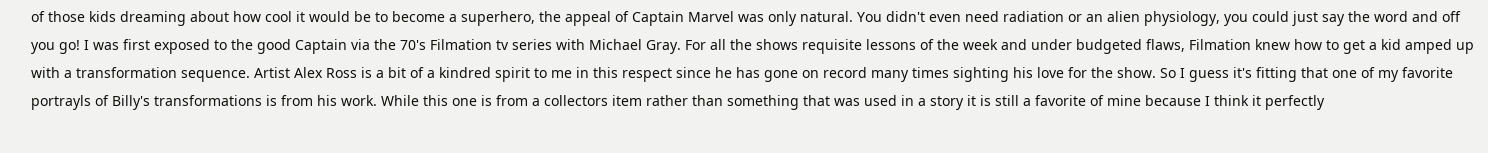of those kids dreaming about how cool it would be to become a superhero, the appeal of Captain Marvel was only natural. You didn't even need radiation or an alien physiology, you could just say the word and off you go! I was first exposed to the good Captain via the 70's Filmation tv series with Michael Gray. For all the shows requisite lessons of the week and under budgeted flaws, Filmation knew how to get a kid amped up with a transformation sequence. Artist Alex Ross is a bit of a kindred spirit to me in this respect since he has gone on record many times sighting his love for the show. So I guess it's fitting that one of my favorite portrayls of Billy's transformations is from his work. While this one is from a collectors item rather than something that was used in a story it is still a favorite of mine because I think it perfectly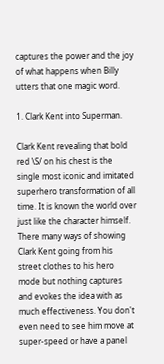captures the power and the joy of what happens when Billy utters that one magic word.

1. Clark Kent into Superman.

Clark Kent revealing that bold red \S/ on his chest is the single most iconic and imitated superhero transformation of all time. It is known the world over just like the character himself. There many ways of showing Clark Kent going from his street clothes to his hero mode but nothing captures and evokes the idea with as much effectiveness. You don't even need to see him move at super-speed or have a panel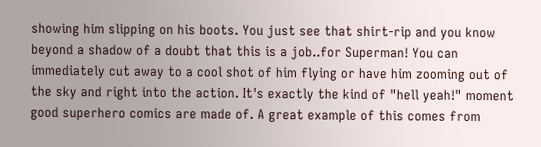showing him slipping on his boots. You just see that shirt-rip and you know beyond a shadow of a doubt that this is a job..for Superman! You can immediately cut away to a cool shot of him flying or have him zooming out of the sky and right into the action. It's exactly the kind of "hell yeah!" moment good superhero comics are made of. A great example of this comes from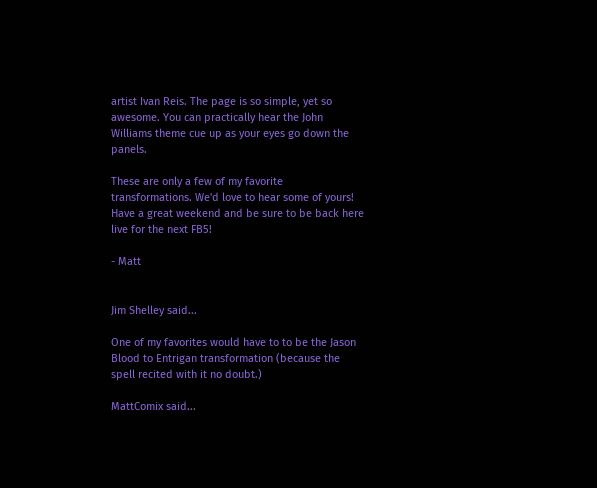artist Ivan Reis. The page is so simple, yet so awesome. You can practically hear the John Williams theme cue up as your eyes go down the panels.

These are only a few of my favorite transformations. We'd love to hear some of yours!
Have a great weekend and be sure to be back here live for the next FB5!

- Matt


Jim Shelley said...

One of my favorites would have to to be the Jason Blood to Entrigan transformation (because the spell recited with it no doubt.)

MattComix said...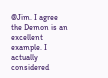@Jim. I agree the Demon is an excellent example. I actually considered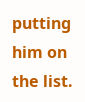putting him on the list.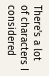There's a lot of characters I considered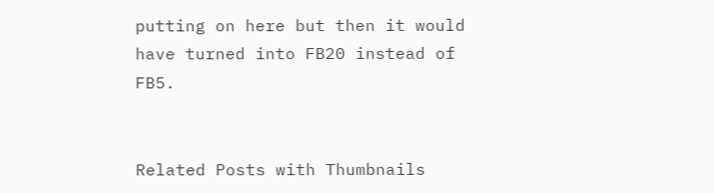putting on here but then it would have turned into FB20 instead of FB5.


Related Posts with Thumbnails